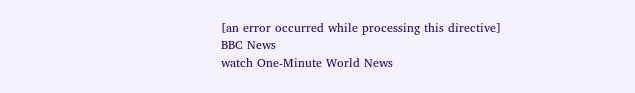[an error occurred while processing this directive]
BBC News
watch One-Minute World News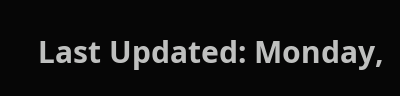Last Updated: Monday,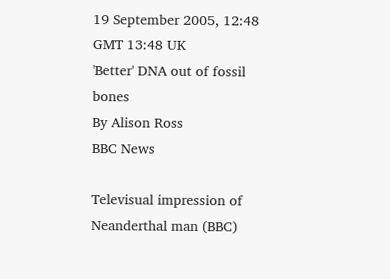19 September 2005, 12:48 GMT 13:48 UK
'Better' DNA out of fossil bones
By Alison Ross
BBC News

Televisual impression of Neanderthal man (BBC)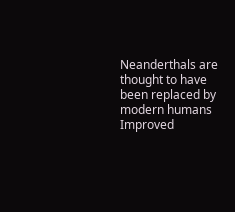Neanderthals are thought to have been replaced by modern humans
Improved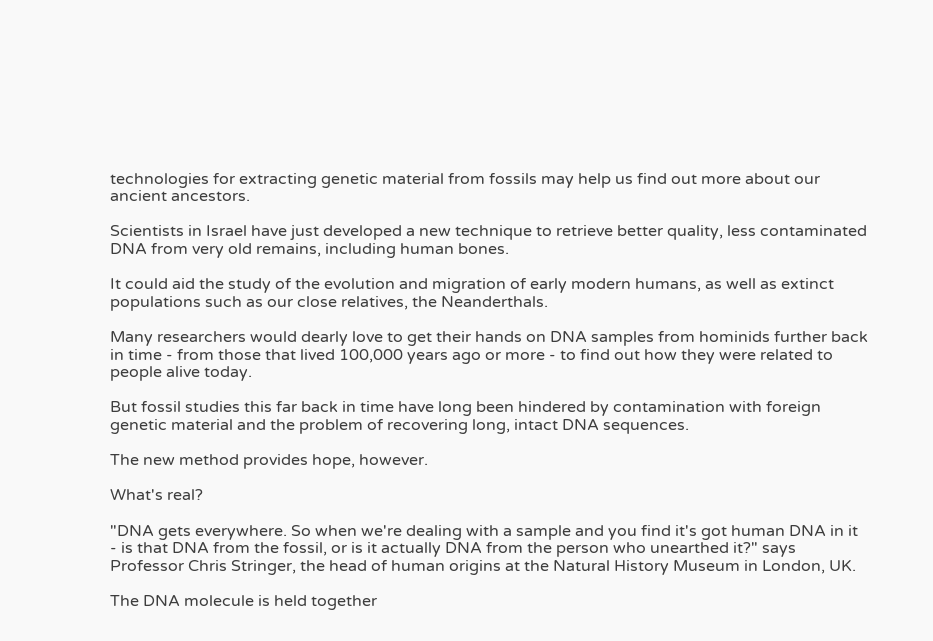technologies for extracting genetic material from fossils may help us find out more about our ancient ancestors.

Scientists in Israel have just developed a new technique to retrieve better quality, less contaminated DNA from very old remains, including human bones.

It could aid the study of the evolution and migration of early modern humans, as well as extinct populations such as our close relatives, the Neanderthals.

Many researchers would dearly love to get their hands on DNA samples from hominids further back in time - from those that lived 100,000 years ago or more - to find out how they were related to people alive today.

But fossil studies this far back in time have long been hindered by contamination with foreign genetic material and the problem of recovering long, intact DNA sequences.

The new method provides hope, however.

What's real?

"DNA gets everywhere. So when we're dealing with a sample and you find it's got human DNA in it - is that DNA from the fossil, or is it actually DNA from the person who unearthed it?" says Professor Chris Stringer, the head of human origins at the Natural History Museum in London, UK.

The DNA molecule is held together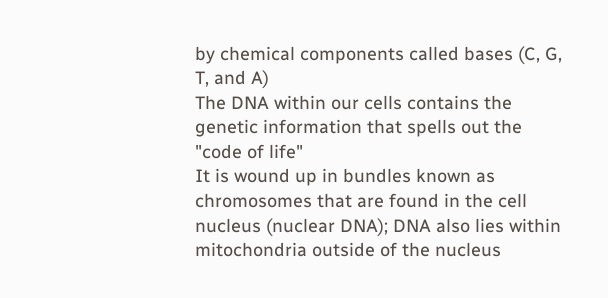by chemical components called bases (C, G, T, and A)
The DNA within our cells contains the genetic information that spells out the "code of life"
It is wound up in bundles known as chromosomes that are found in the cell nucleus (nuclear DNA); DNA also lies within mitochondria outside of the nucleus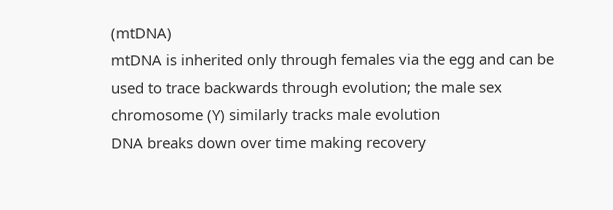(mtDNA)
mtDNA is inherited only through females via the egg and can be used to trace backwards through evolution; the male sex chromosome (Y) similarly tracks male evolution
DNA breaks down over time making recovery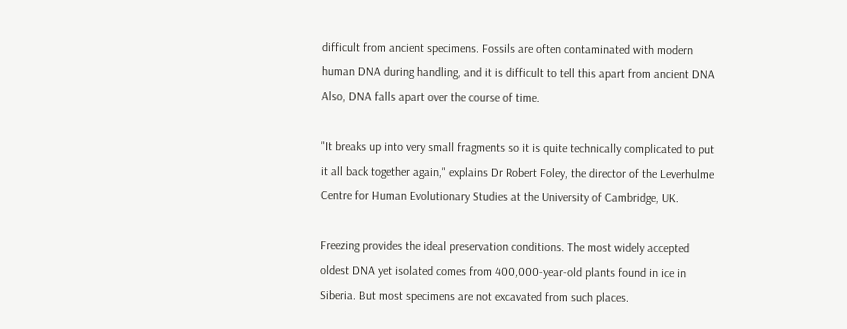difficult from ancient specimens. Fossils are often contaminated with modern human DNA during handling, and it is difficult to tell this apart from ancient DNA
Also, DNA falls apart over the course of time.

"It breaks up into very small fragments so it is quite technically complicated to put it all back together again," explains Dr Robert Foley, the director of the Leverhulme Centre for Human Evolutionary Studies at the University of Cambridge, UK.

Freezing provides the ideal preservation conditions. The most widely accepted oldest DNA yet isolated comes from 400,000-year-old plants found in ice in Siberia. But most specimens are not excavated from such places.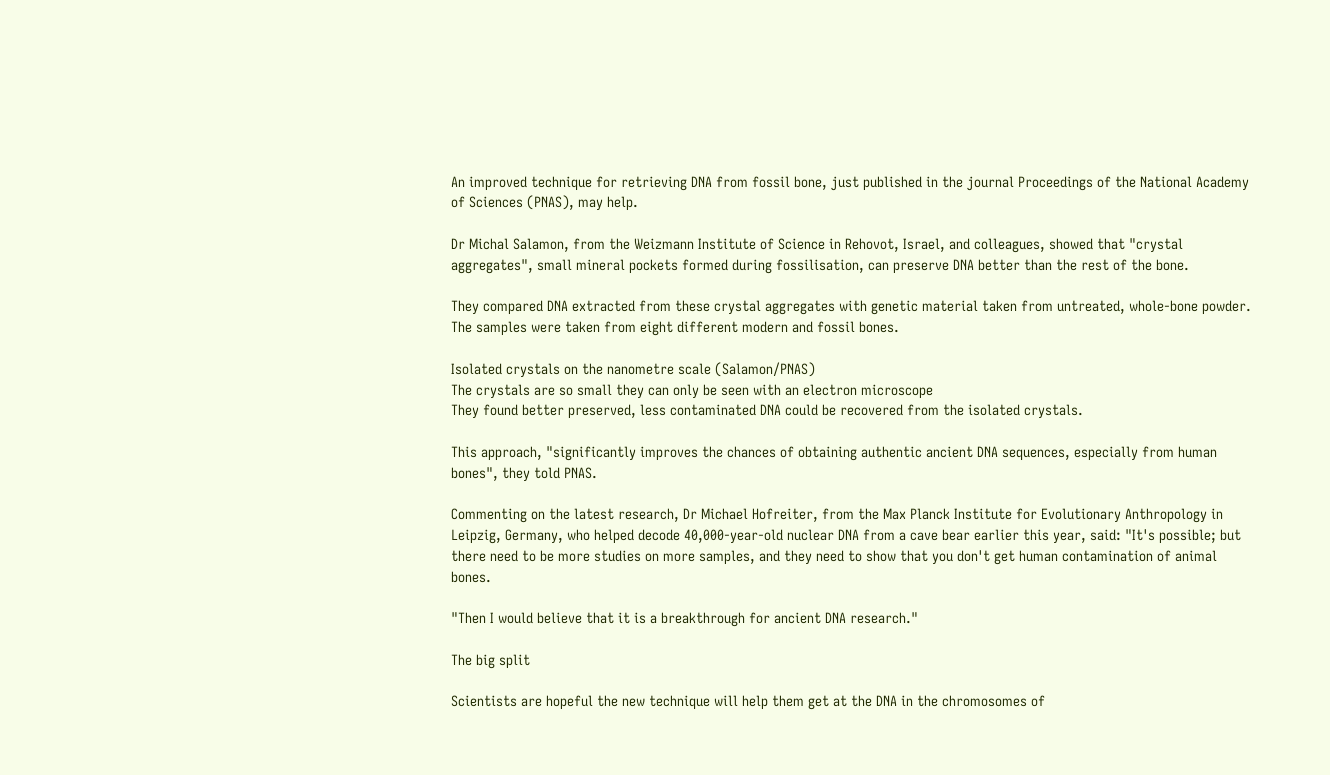An improved technique for retrieving DNA from fossil bone, just published in the journal Proceedings of the National Academy of Sciences (PNAS), may help.

Dr Michal Salamon, from the Weizmann Institute of Science in Rehovot, Israel, and colleagues, showed that "crystal aggregates", small mineral pockets formed during fossilisation, can preserve DNA better than the rest of the bone.

They compared DNA extracted from these crystal aggregates with genetic material taken from untreated, whole-bone powder. The samples were taken from eight different modern and fossil bones.

Isolated crystals on the nanometre scale (Salamon/PNAS)
The crystals are so small they can only be seen with an electron microscope
They found better preserved, less contaminated DNA could be recovered from the isolated crystals.

This approach, "significantly improves the chances of obtaining authentic ancient DNA sequences, especially from human bones", they told PNAS.

Commenting on the latest research, Dr Michael Hofreiter, from the Max Planck Institute for Evolutionary Anthropology in Leipzig, Germany, who helped decode 40,000-year-old nuclear DNA from a cave bear earlier this year, said: "It's possible; but there need to be more studies on more samples, and they need to show that you don't get human contamination of animal bones.

"Then I would believe that it is a breakthrough for ancient DNA research."

The big split

Scientists are hopeful the new technique will help them get at the DNA in the chromosomes of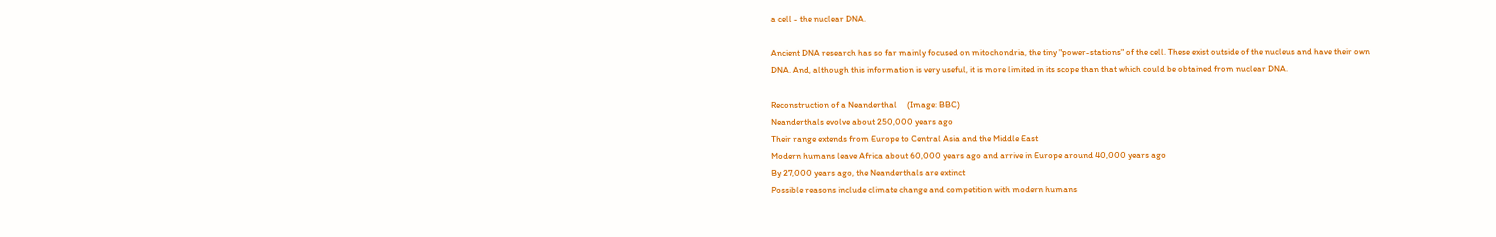a cell - the nuclear DNA.

Ancient DNA research has so far mainly focused on mitochondria, the tiny "power-stations" of the cell. These exist outside of the nucleus and have their own DNA. And, although this information is very useful, it is more limited in its scope than that which could be obtained from nuclear DNA.

Reconstruction of a Neanderthal     (Image: BBC)
Neanderthals evolve about 250,000 years ago
Their range extends from Europe to Central Asia and the Middle East
Modern humans leave Africa about 60,000 years ago and arrive in Europe around 40,000 years ago
By 27,000 years ago, the Neanderthals are extinct
Possible reasons include climate change and competition with modern humans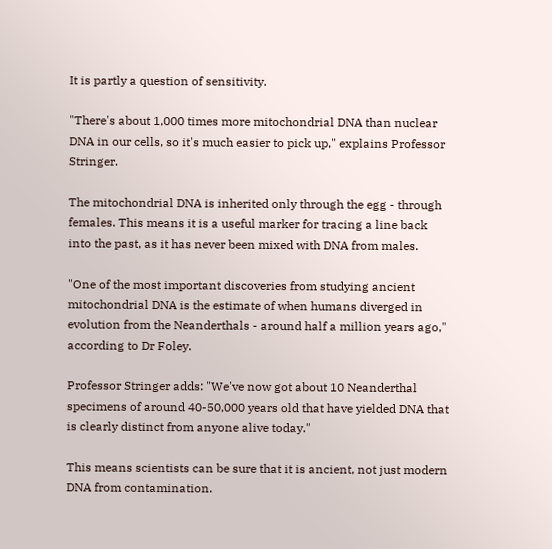It is partly a question of sensitivity.

"There's about 1,000 times more mitochondrial DNA than nuclear DNA in our cells, so it's much easier to pick up," explains Professor Stringer.

The mitochondrial DNA is inherited only through the egg - through females. This means it is a useful marker for tracing a line back into the past, as it has never been mixed with DNA from males.

"One of the most important discoveries from studying ancient mitochondrial DNA is the estimate of when humans diverged in evolution from the Neanderthals - around half a million years ago," according to Dr Foley.

Professor Stringer adds: "We've now got about 10 Neanderthal specimens of around 40-50,000 years old that have yielded DNA that is clearly distinct from anyone alive today."

This means scientists can be sure that it is ancient, not just modern DNA from contamination.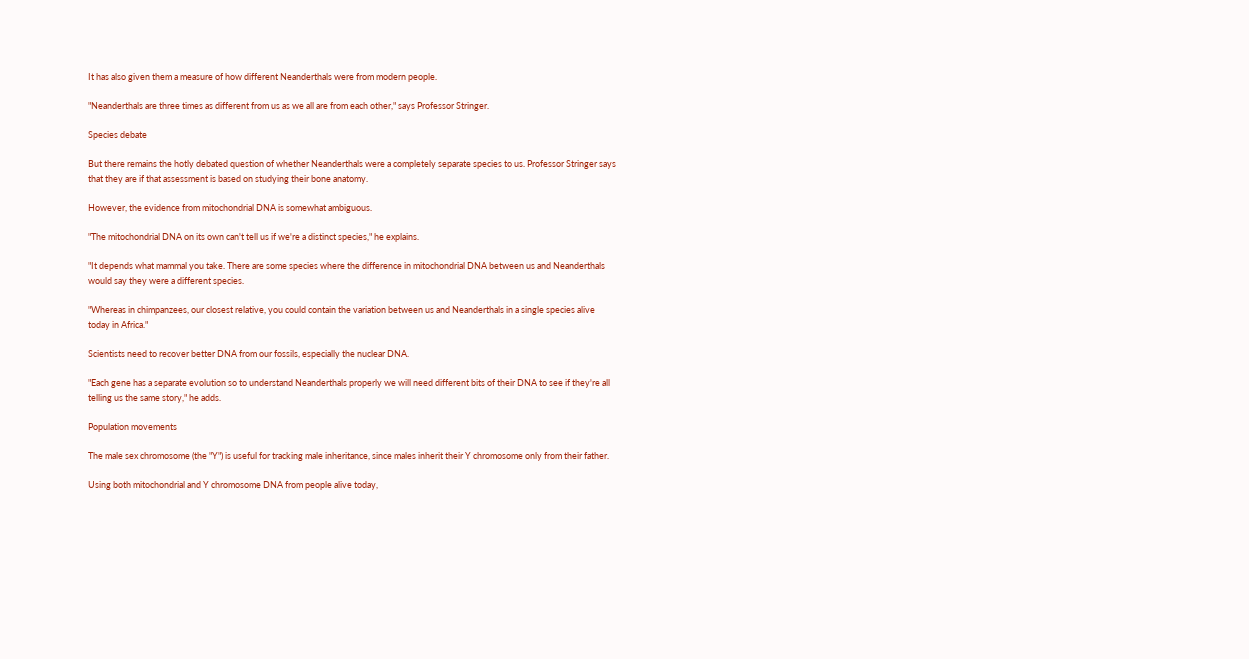It has also given them a measure of how different Neanderthals were from modern people.

"Neanderthals are three times as different from us as we all are from each other," says Professor Stringer.

Species debate

But there remains the hotly debated question of whether Neanderthals were a completely separate species to us. Professor Stringer says that they are if that assessment is based on studying their bone anatomy.

However, the evidence from mitochondrial DNA is somewhat ambiguous.

"The mitochondrial DNA on its own can't tell us if we're a distinct species," he explains.

"It depends what mammal you take. There are some species where the difference in mitochondrial DNA between us and Neanderthals would say they were a different species.

"Whereas in chimpanzees, our closest relative, you could contain the variation between us and Neanderthals in a single species alive today in Africa."

Scientists need to recover better DNA from our fossils, especially the nuclear DNA.

"Each gene has a separate evolution so to understand Neanderthals properly we will need different bits of their DNA to see if they're all telling us the same story," he adds.

Population movements

The male sex chromosome (the "Y") is useful for tracking male inheritance, since males inherit their Y chromosome only from their father.

Using both mitochondrial and Y chromosome DNA from people alive today,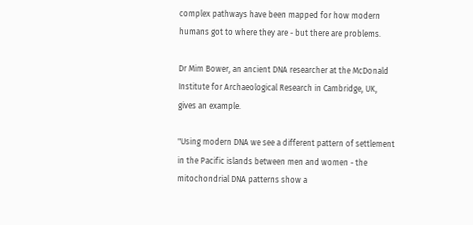complex pathways have been mapped for how modern humans got to where they are - but there are problems.

Dr Mim Bower, an ancient DNA researcher at the McDonald Institute for Archaeological Research in Cambridge, UK, gives an example.

"Using modern DNA we see a different pattern of settlement in the Pacific islands between men and women - the mitochondrial DNA patterns show a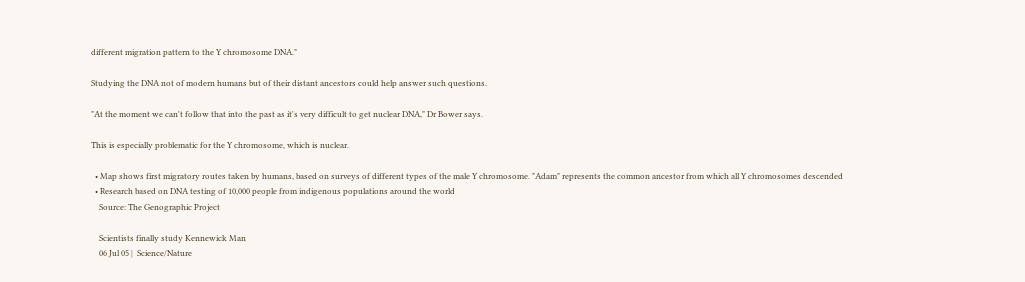different migration pattern to the Y chromosome DNA."

Studying the DNA not of modern humans but of their distant ancestors could help answer such questions.

"At the moment we can't follow that into the past as it's very difficult to get nuclear DNA," Dr Bower says.

This is especially problematic for the Y chromosome, which is nuclear.

  • Map shows first migratory routes taken by humans, based on surveys of different types of the male Y chromosome. "Adam" represents the common ancestor from which all Y chromosomes descended
  • Research based on DNA testing of 10,000 people from indigenous populations around the world
    Source: The Genographic Project

    Scientists finally study Kennewick Man
    06 Jul 05 |  Science/Nature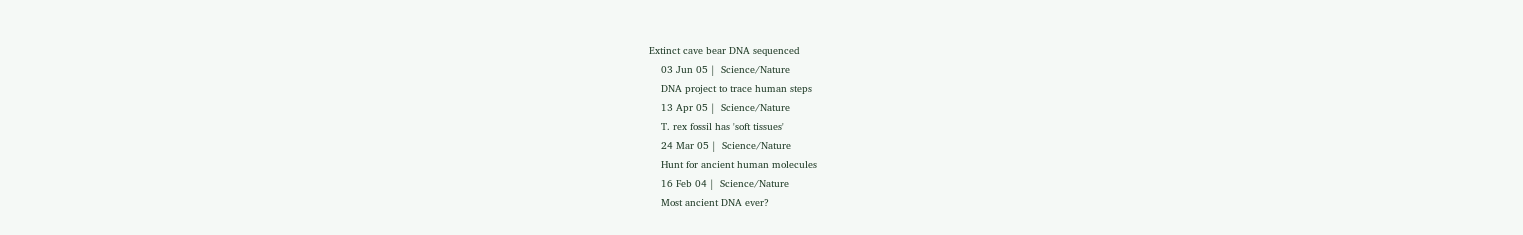Extinct cave bear DNA sequenced
    03 Jun 05 |  Science/Nature
    DNA project to trace human steps
    13 Apr 05 |  Science/Nature
    T. rex fossil has 'soft tissues'
    24 Mar 05 |  Science/Nature
    Hunt for ancient human molecules
    16 Feb 04 |  Science/Nature
    Most ancient DNA ever?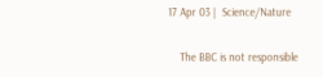17 Apr 03 |  Science/Nature

    The BBC is not responsible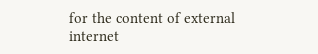for the content of external internet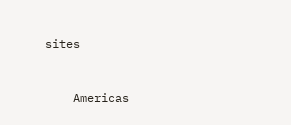sites


    Americas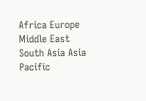Africa Europe Middle East South Asia Asia Pacific